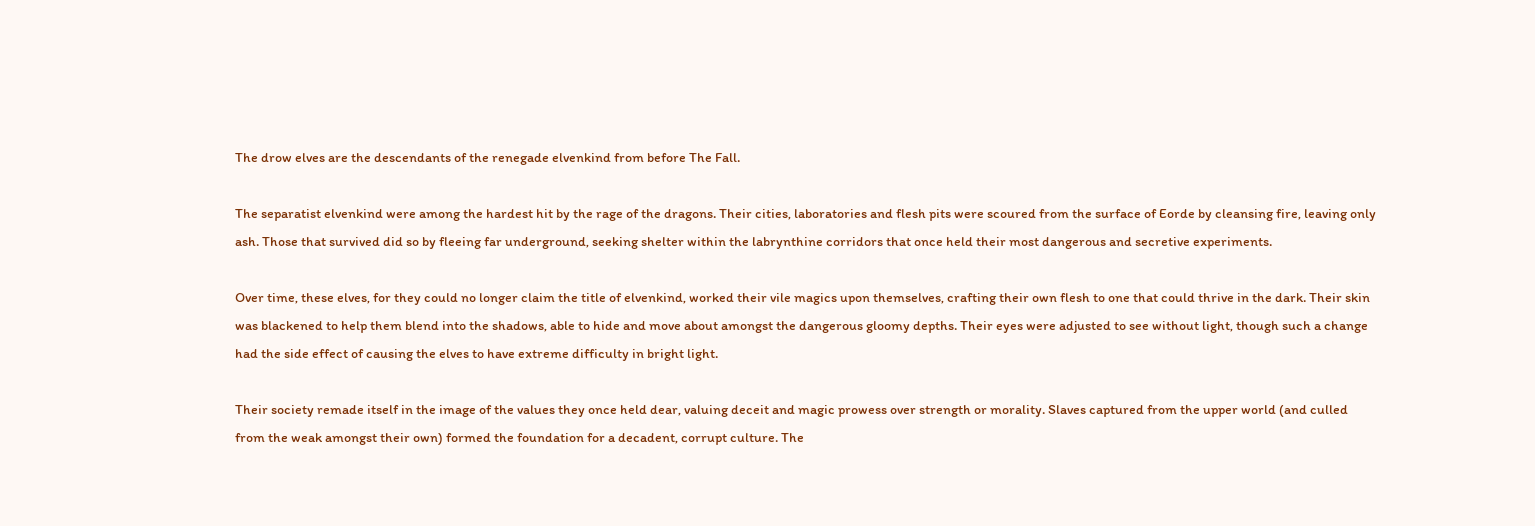The drow elves are the descendants of the renegade elvenkind from before The Fall.

The separatist elvenkind were among the hardest hit by the rage of the dragons. Their cities, laboratories and flesh pits were scoured from the surface of Eorde by cleansing fire, leaving only ash. Those that survived did so by fleeing far underground, seeking shelter within the labrynthine corridors that once held their most dangerous and secretive experiments.

Over time, these elves, for they could no longer claim the title of elvenkind, worked their vile magics upon themselves, crafting their own flesh to one that could thrive in the dark. Their skin was blackened to help them blend into the shadows, able to hide and move about amongst the dangerous gloomy depths. Their eyes were adjusted to see without light, though such a change had the side effect of causing the elves to have extreme difficulty in bright light.

Their society remade itself in the image of the values they once held dear, valuing deceit and magic prowess over strength or morality. Slaves captured from the upper world (and culled from the weak amongst their own) formed the foundation for a decadent, corrupt culture. The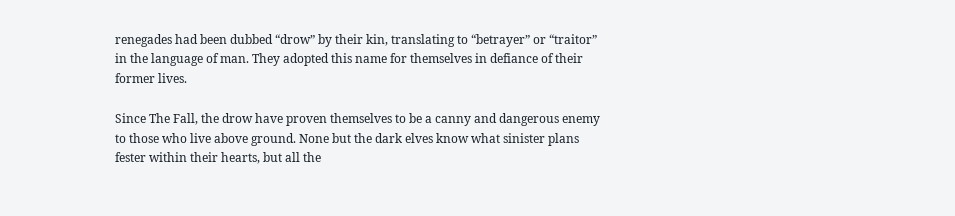renegades had been dubbed “drow” by their kin, translating to “betrayer” or “traitor” in the language of man. They adopted this name for themselves in defiance of their former lives.

Since The Fall, the drow have proven themselves to be a canny and dangerous enemy to those who live above ground. None but the dark elves know what sinister plans fester within their hearts, but all the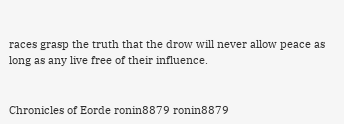races grasp the truth that the drow will never allow peace as long as any live free of their influence.


Chronicles of Eorde ronin8879 ronin8879